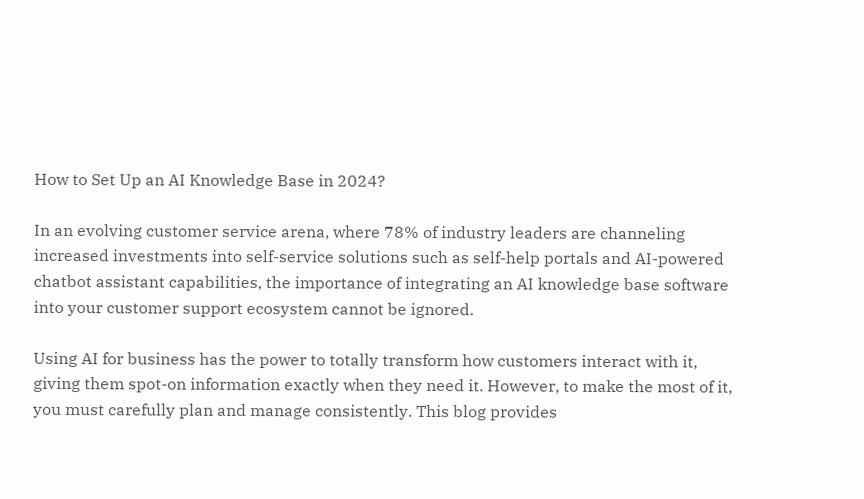How to Set Up an AI Knowledge Base in 2024?

In an evolving customer service arena, where 78% of industry leaders are channeling increased investments into self-service solutions such as self-help portals and AI-powered chatbot assistant capabilities, the importance of integrating an AI knowledge base software into your customer support ecosystem cannot be ignored.

Using AI for business has the power to totally transform how customers interact with it, giving them spot-on information exactly when they need it. However, to make the most of it, you must carefully plan and manage consistently. This blog provides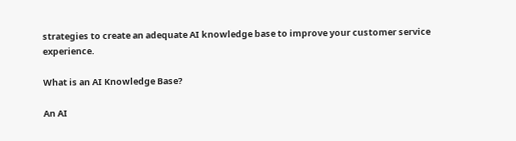strategies to create an adequate AI knowledge base to improve your customer service experience.

What is an AI Knowledge Base?

An AI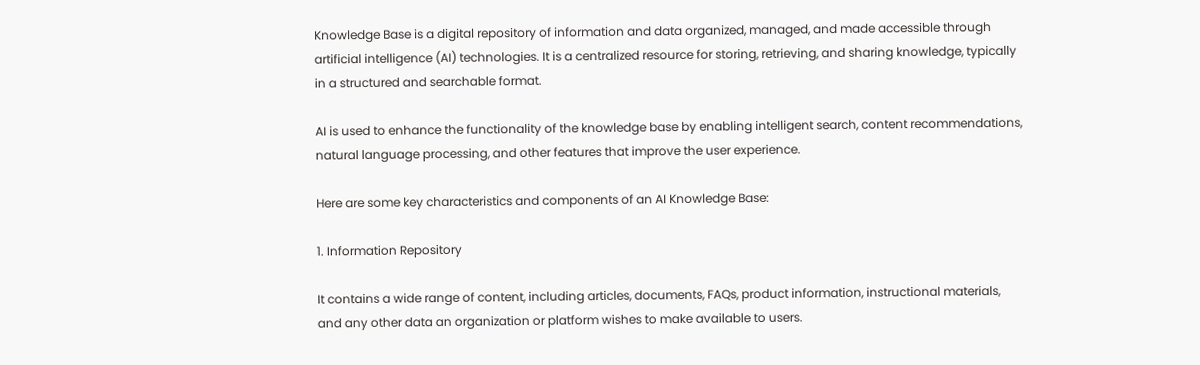Knowledge Base is a digital repository of information and data organized, managed, and made accessible through artificial intelligence (AI) technologies. It is a centralized resource for storing, retrieving, and sharing knowledge, typically in a structured and searchable format.

AI is used to enhance the functionality of the knowledge base by enabling intelligent search, content recommendations, natural language processing, and other features that improve the user experience.

Here are some key characteristics and components of an AI Knowledge Base:

1. Information Repository

It contains a wide range of content, including articles, documents, FAQs, product information, instructional materials, and any other data an organization or platform wishes to make available to users.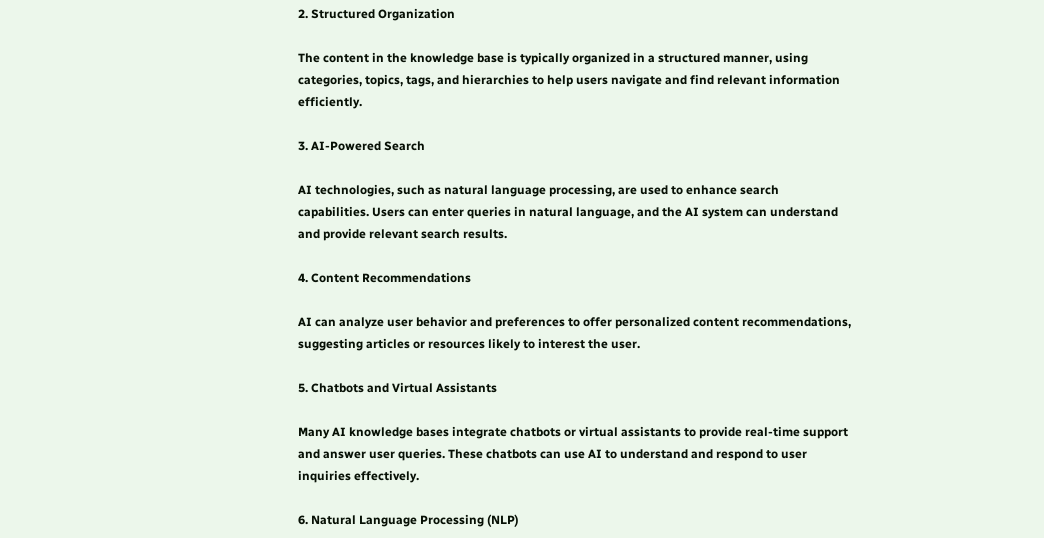2. Structured Organization

The content in the knowledge base is typically organized in a structured manner, using categories, topics, tags, and hierarchies to help users navigate and find relevant information efficiently.

3. AI-Powered Search

AI technologies, such as natural language processing, are used to enhance search capabilities. Users can enter queries in natural language, and the AI system can understand and provide relevant search results.

4. Content Recommendations

AI can analyze user behavior and preferences to offer personalized content recommendations, suggesting articles or resources likely to interest the user.

5. Chatbots and Virtual Assistants

Many AI knowledge bases integrate chatbots or virtual assistants to provide real-time support and answer user queries. These chatbots can use AI to understand and respond to user inquiries effectively.

6. Natural Language Processing (NLP)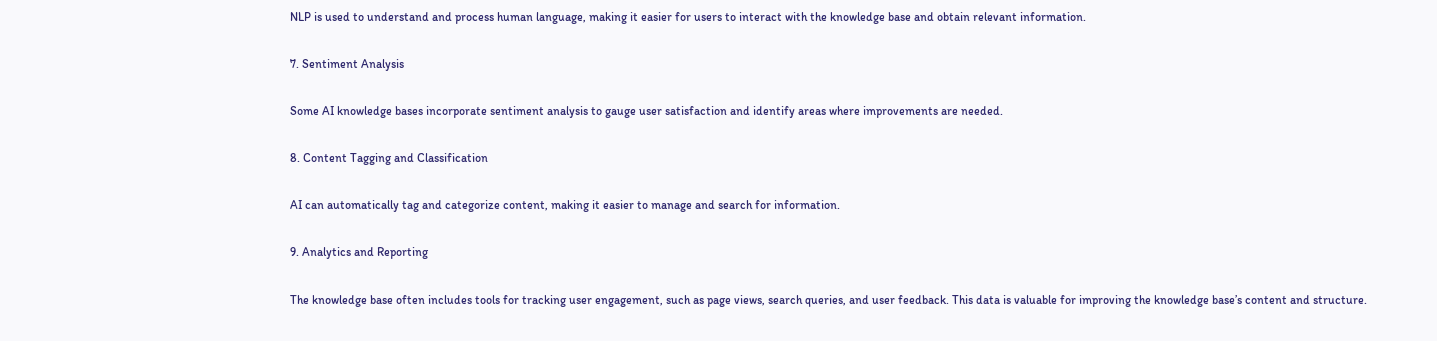NLP is used to understand and process human language, making it easier for users to interact with the knowledge base and obtain relevant information.

7. Sentiment Analysis

Some AI knowledge bases incorporate sentiment analysis to gauge user satisfaction and identify areas where improvements are needed.

8. Content Tagging and Classification

AI can automatically tag and categorize content, making it easier to manage and search for information.

9. Analytics and Reporting

The knowledge base often includes tools for tracking user engagement, such as page views, search queries, and user feedback. This data is valuable for improving the knowledge base’s content and structure.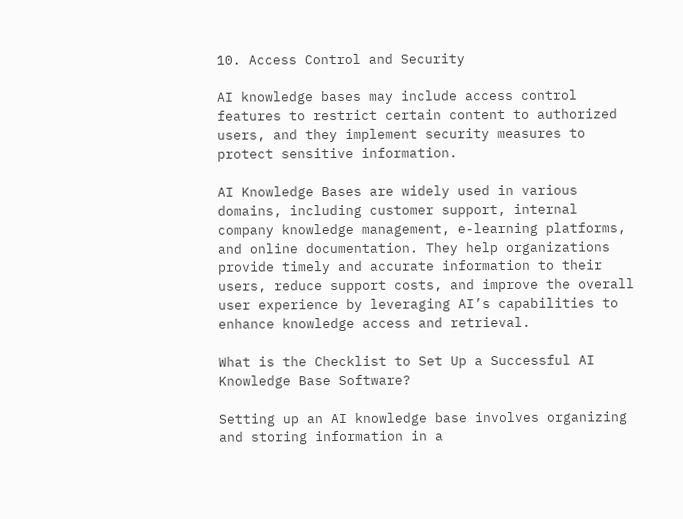10. Access Control and Security

AI knowledge bases may include access control features to restrict certain content to authorized users, and they implement security measures to protect sensitive information.

AI Knowledge Bases are widely used in various domains, including customer support, internal company knowledge management, e-learning platforms, and online documentation. They help organizations provide timely and accurate information to their users, reduce support costs, and improve the overall user experience by leveraging AI’s capabilities to enhance knowledge access and retrieval.

What is the Checklist to Set Up a Successful AI Knowledge Base Software?

Setting up an AI knowledge base involves organizing and storing information in a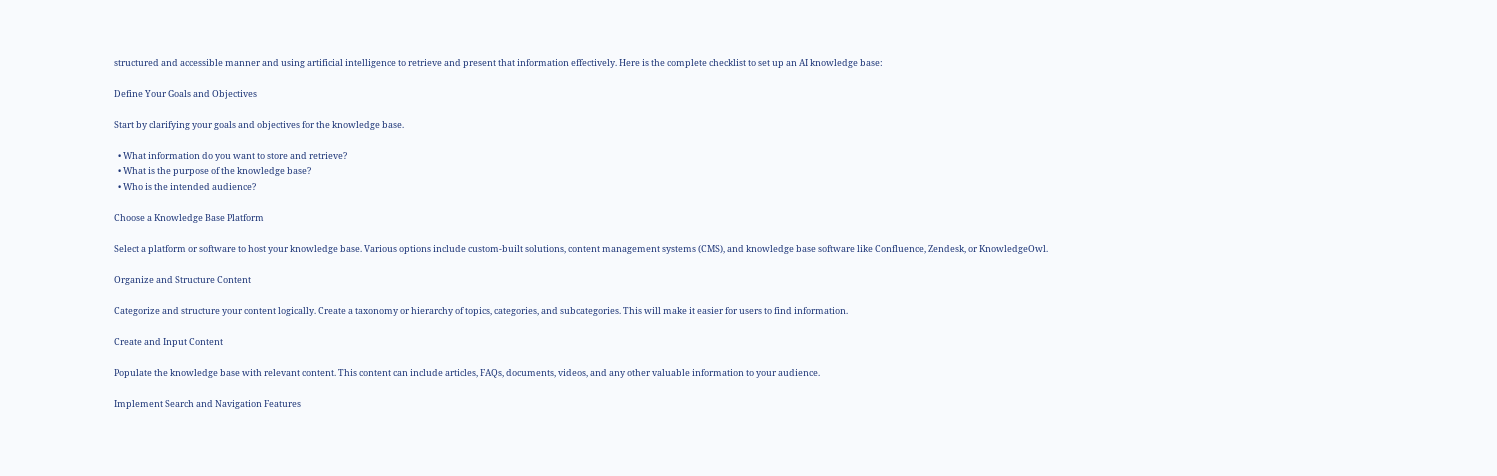structured and accessible manner and using artificial intelligence to retrieve and present that information effectively. Here is the complete checklist to set up an AI knowledge base:

Define Your Goals and Objectives

Start by clarifying your goals and objectives for the knowledge base.

  • What information do you want to store and retrieve?
  • What is the purpose of the knowledge base?
  • Who is the intended audience?

Choose a Knowledge Base Platform

Select a platform or software to host your knowledge base. Various options include custom-built solutions, content management systems (CMS), and knowledge base software like Confluence, Zendesk, or KnowledgeOwl.

Organize and Structure Content

Categorize and structure your content logically. Create a taxonomy or hierarchy of topics, categories, and subcategories. This will make it easier for users to find information.

Create and Input Content

Populate the knowledge base with relevant content. This content can include articles, FAQs, documents, videos, and any other valuable information to your audience.

Implement Search and Navigation Features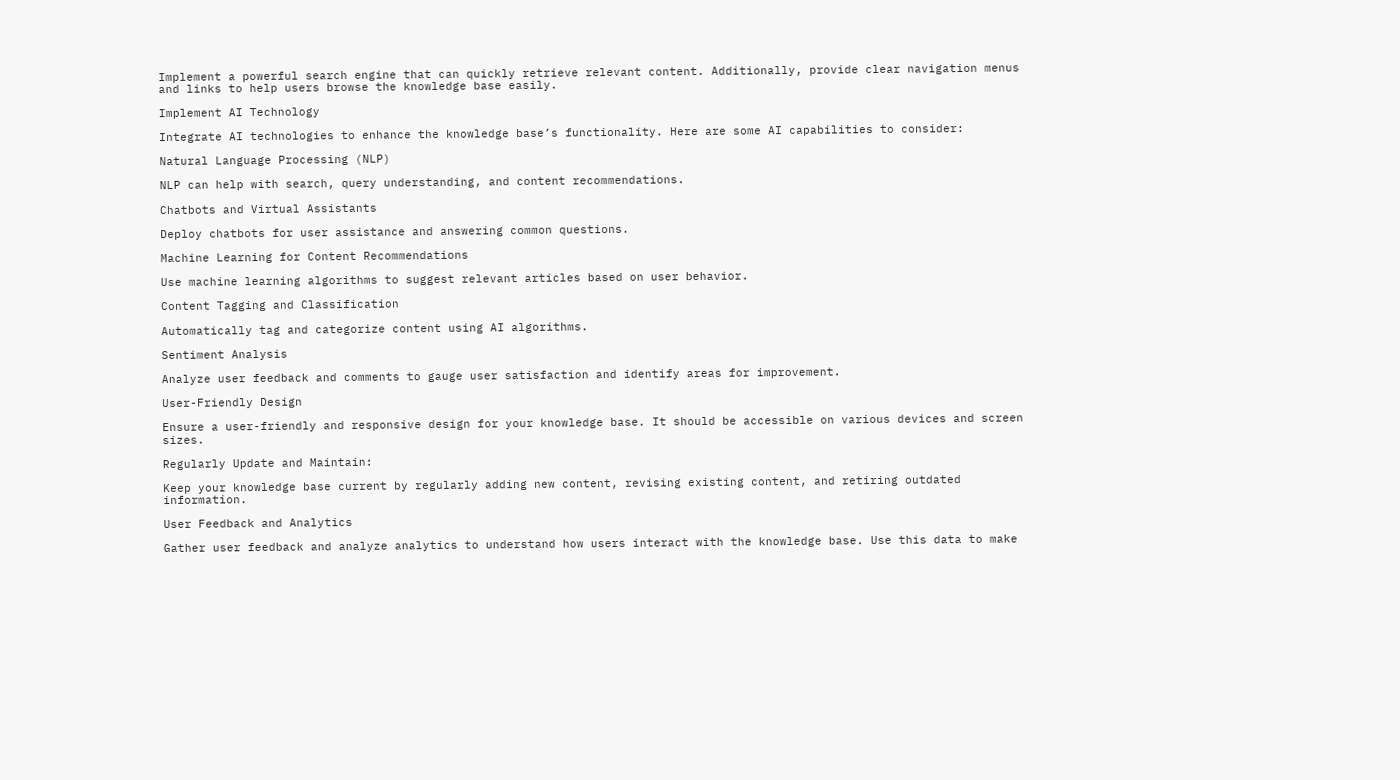Implement a powerful search engine that can quickly retrieve relevant content. Additionally, provide clear navigation menus and links to help users browse the knowledge base easily.

Implement AI Technology

Integrate AI technologies to enhance the knowledge base’s functionality. Here are some AI capabilities to consider:

Natural Language Processing (NLP)

NLP can help with search, query understanding, and content recommendations.

Chatbots and Virtual Assistants

Deploy chatbots for user assistance and answering common questions.

Machine Learning for Content Recommendations

Use machine learning algorithms to suggest relevant articles based on user behavior.

Content Tagging and Classification

Automatically tag and categorize content using AI algorithms.

Sentiment Analysis

Analyze user feedback and comments to gauge user satisfaction and identify areas for improvement.

User-Friendly Design

Ensure a user-friendly and responsive design for your knowledge base. It should be accessible on various devices and screen sizes.

Regularly Update and Maintain:

Keep your knowledge base current by regularly adding new content, revising existing content, and retiring outdated information.

User Feedback and Analytics

Gather user feedback and analyze analytics to understand how users interact with the knowledge base. Use this data to make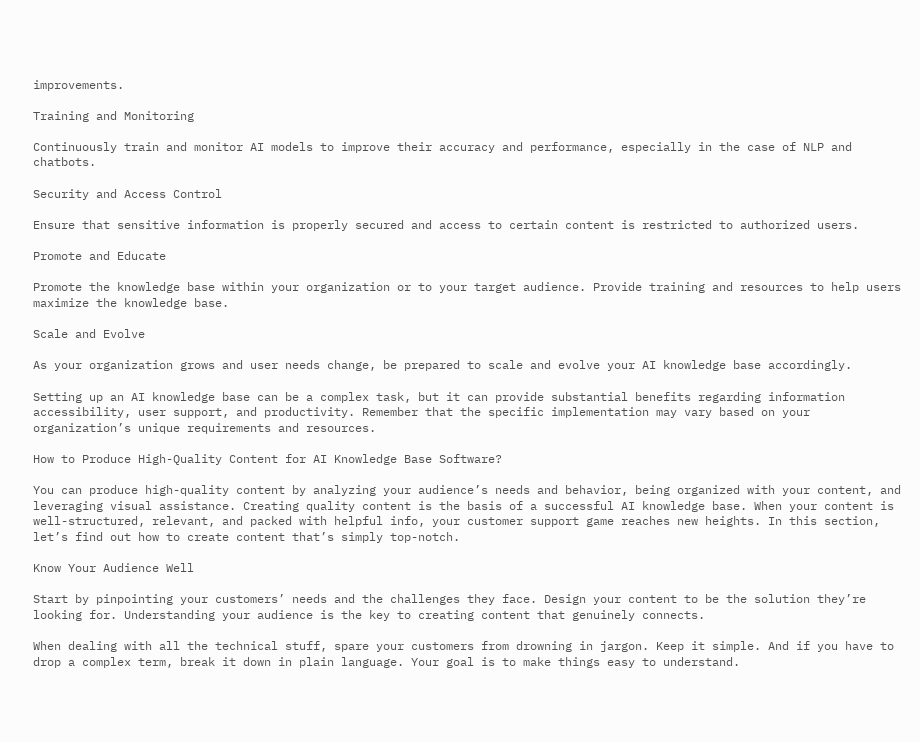improvements.

Training and Monitoring

Continuously train and monitor AI models to improve their accuracy and performance, especially in the case of NLP and chatbots.

Security and Access Control

Ensure that sensitive information is properly secured and access to certain content is restricted to authorized users.

Promote and Educate

Promote the knowledge base within your organization or to your target audience. Provide training and resources to help users maximize the knowledge base.

Scale and Evolve

As your organization grows and user needs change, be prepared to scale and evolve your AI knowledge base accordingly.

Setting up an AI knowledge base can be a complex task, but it can provide substantial benefits regarding information accessibility, user support, and productivity. Remember that the specific implementation may vary based on your organization’s unique requirements and resources.

How to Produce High-Quality Content for AI Knowledge Base Software?

You can produce high-quality content by analyzing your audience’s needs and behavior, being organized with your content, and leveraging visual assistance. Creating quality content is the basis of a successful AI knowledge base. When your content is well-structured, relevant, and packed with helpful info, your customer support game reaches new heights. In this section, let’s find out how to create content that’s simply top-notch.

Know Your Audience Well

Start by pinpointing your customers’ needs and the challenges they face. Design your content to be the solution they’re looking for. Understanding your audience is the key to creating content that genuinely connects.

When dealing with all the technical stuff, spare your customers from drowning in jargon. Keep it simple. And if you have to drop a complex term, break it down in plain language. Your goal is to make things easy to understand.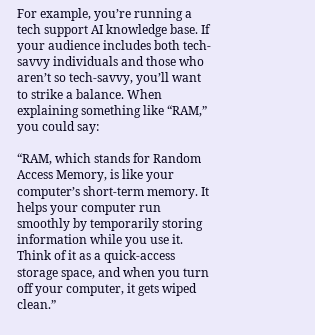For example, you’re running a tech support AI knowledge base. If your audience includes both tech-savvy individuals and those who aren’t so tech-savvy, you’ll want to strike a balance. When explaining something like “RAM,” you could say:

“RAM, which stands for Random Access Memory, is like your computer’s short-term memory. It helps your computer run smoothly by temporarily storing information while you use it. Think of it as a quick-access storage space, and when you turn off your computer, it gets wiped clean.”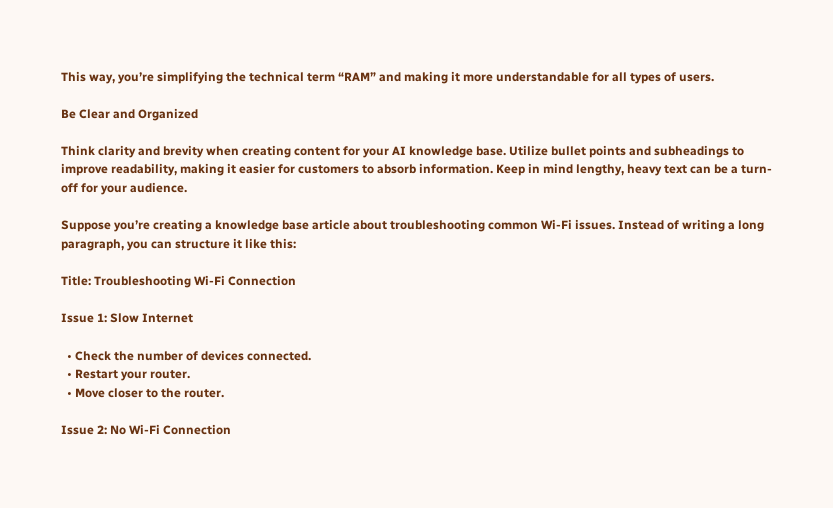This way, you’re simplifying the technical term “RAM” and making it more understandable for all types of users.

Be Clear and Organized

Think clarity and brevity when creating content for your AI knowledge base. Utilize bullet points and subheadings to improve readability, making it easier for customers to absorb information. Keep in mind lengthy, heavy text can be a turn-off for your audience.

Suppose you’re creating a knowledge base article about troubleshooting common Wi-Fi issues. Instead of writing a long paragraph, you can structure it like this:

Title: Troubleshooting Wi-Fi Connection

Issue 1: Slow Internet

  • Check the number of devices connected.
  • Restart your router.
  • Move closer to the router.

Issue 2: No Wi-Fi Connection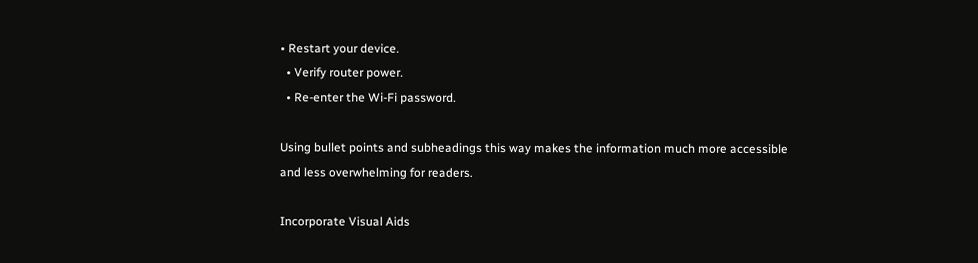• Restart your device.
  • Verify router power.
  • Re-enter the Wi-Fi password.

Using bullet points and subheadings this way makes the information much more accessible and less overwhelming for readers.

Incorporate Visual Aids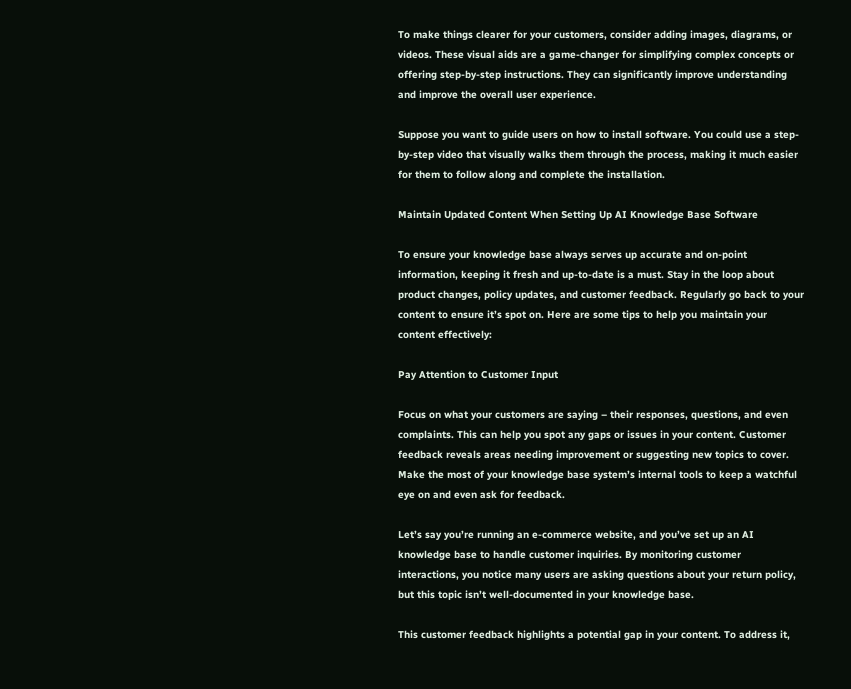To make things clearer for your customers, consider adding images, diagrams, or videos. These visual aids are a game-changer for simplifying complex concepts or offering step-by-step instructions. They can significantly improve understanding and improve the overall user experience.

Suppose you want to guide users on how to install software. You could use a step-by-step video that visually walks them through the process, making it much easier for them to follow along and complete the installation.

Maintain Updated Content When Setting Up AI Knowledge Base Software

To ensure your knowledge base always serves up accurate and on-point information, keeping it fresh and up-to-date is a must. Stay in the loop about product changes, policy updates, and customer feedback. Regularly go back to your content to ensure it’s spot on. Here are some tips to help you maintain your content effectively:

Pay Attention to Customer Input

Focus on what your customers are saying – their responses, questions, and even complaints. This can help you spot any gaps or issues in your content. Customer feedback reveals areas needing improvement or suggesting new topics to cover. Make the most of your knowledge base system’s internal tools to keep a watchful eye on and even ask for feedback.

Let’s say you’re running an e-commerce website, and you’ve set up an AI knowledge base to handle customer inquiries. By monitoring customer interactions, you notice many users are asking questions about your return policy, but this topic isn’t well-documented in your knowledge base.

This customer feedback highlights a potential gap in your content. To address it,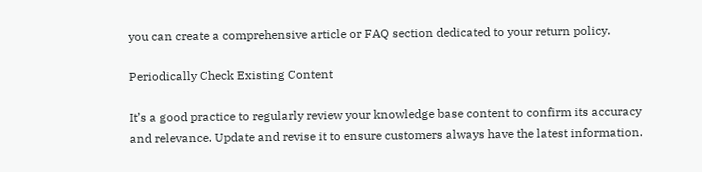you can create a comprehensive article or FAQ section dedicated to your return policy.

Periodically Check Existing Content

It’s a good practice to regularly review your knowledge base content to confirm its accuracy and relevance. Update and revise it to ensure customers always have the latest information.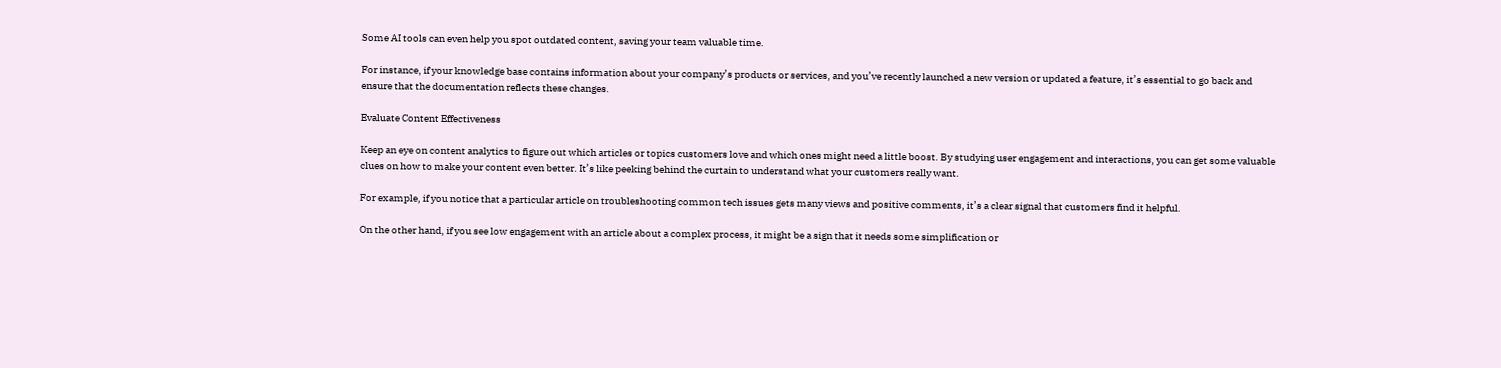Some AI tools can even help you spot outdated content, saving your team valuable time.

For instance, if your knowledge base contains information about your company’s products or services, and you’ve recently launched a new version or updated a feature, it’s essential to go back and ensure that the documentation reflects these changes.

Evaluate Content Effectiveness

Keep an eye on content analytics to figure out which articles or topics customers love and which ones might need a little boost. By studying user engagement and interactions, you can get some valuable clues on how to make your content even better. It’s like peeking behind the curtain to understand what your customers really want.

For example, if you notice that a particular article on troubleshooting common tech issues gets many views and positive comments, it’s a clear signal that customers find it helpful.

On the other hand, if you see low engagement with an article about a complex process, it might be a sign that it needs some simplification or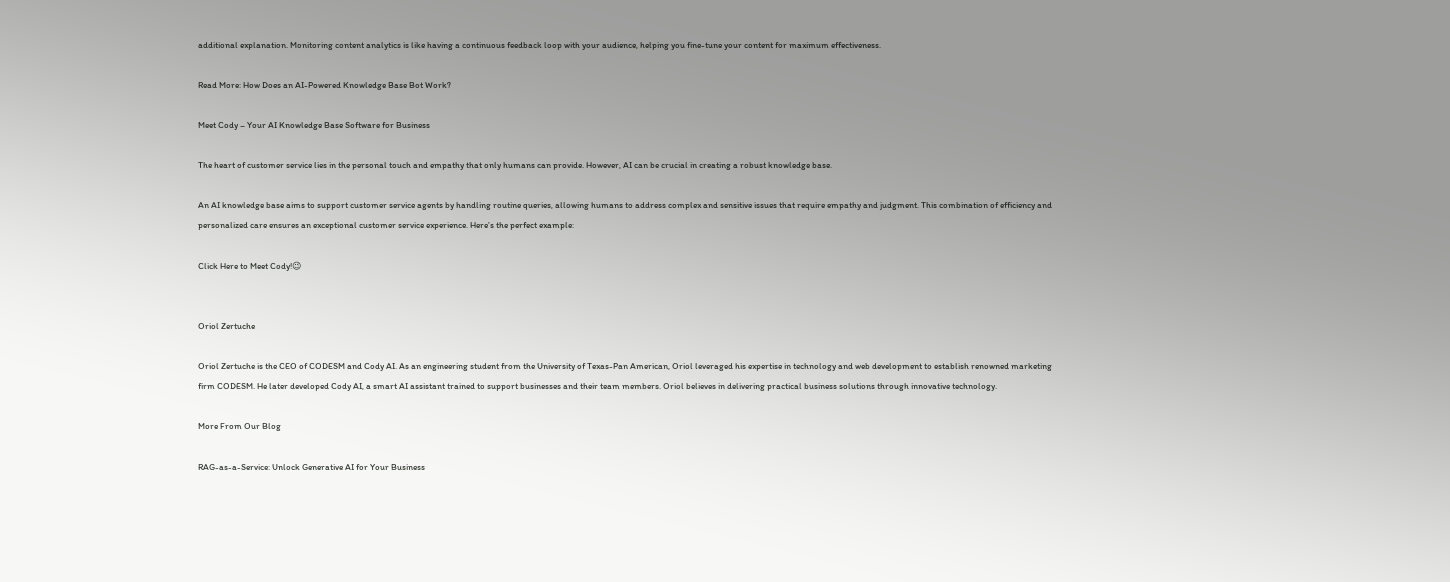additional explanation. Monitoring content analytics is like having a continuous feedback loop with your audience, helping you fine-tune your content for maximum effectiveness.

Read More: How Does an AI-Powered Knowledge Base Bot Work?

Meet Cody – Your AI Knowledge Base Software for Business

The heart of customer service lies in the personal touch and empathy that only humans can provide. However, AI can be crucial in creating a robust knowledge base.

An AI knowledge base aims to support customer service agents by handling routine queries, allowing humans to address complex and sensitive issues that require empathy and judgment. This combination of efficiency and personalized care ensures an exceptional customer service experience. Here’s the perfect example:

Click Here to Meet Cody!😉


Oriol Zertuche

Oriol Zertuche is the CEO of CODESM and Cody AI. As an engineering student from the University of Texas-Pan American, Oriol leveraged his expertise in technology and web development to establish renowned marketing firm CODESM. He later developed Cody AI, a smart AI assistant trained to support businesses and their team members. Oriol believes in delivering practical business solutions through innovative technology.

More From Our Blog

RAG-as-a-Service: Unlock Generative AI for Your Business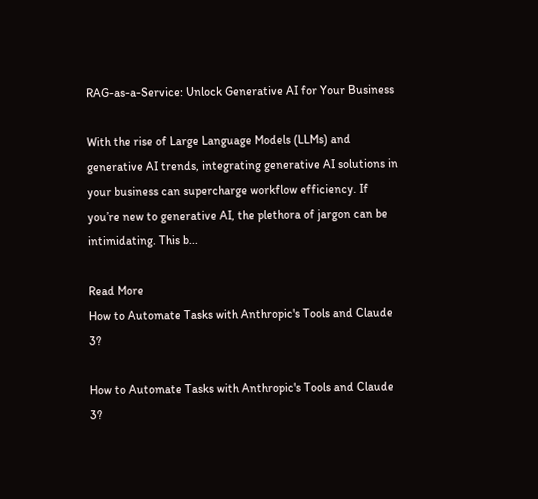RAG-as-a-Service: Unlock Generative AI for Your Business

With the rise of Large Language Models (LLMs) and generative AI trends, integrating generative AI solutions in your business can supercharge workflow efficiency. If you’re new to generative AI, the plethora of jargon can be intimidating. This b...

Read More
How to Automate Tasks with Anthropic's Tools and Claude 3?

How to Automate Tasks with Anthropic's Tools and Claude 3?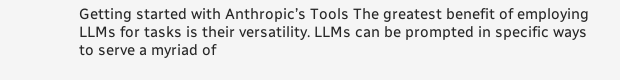Getting started with Anthropic’s Tools The greatest benefit of employing LLMs for tasks is their versatility. LLMs can be prompted in specific ways to serve a myriad of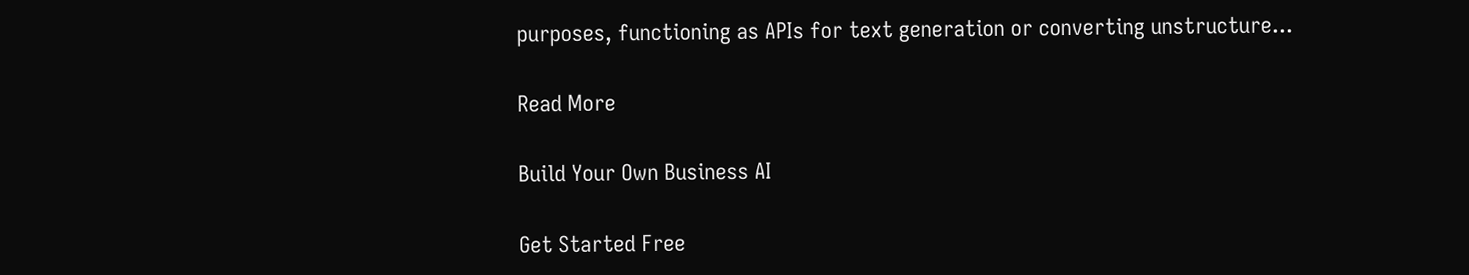purposes, functioning as APIs for text generation or converting unstructure...

Read More

Build Your Own Business AI

Get Started Free